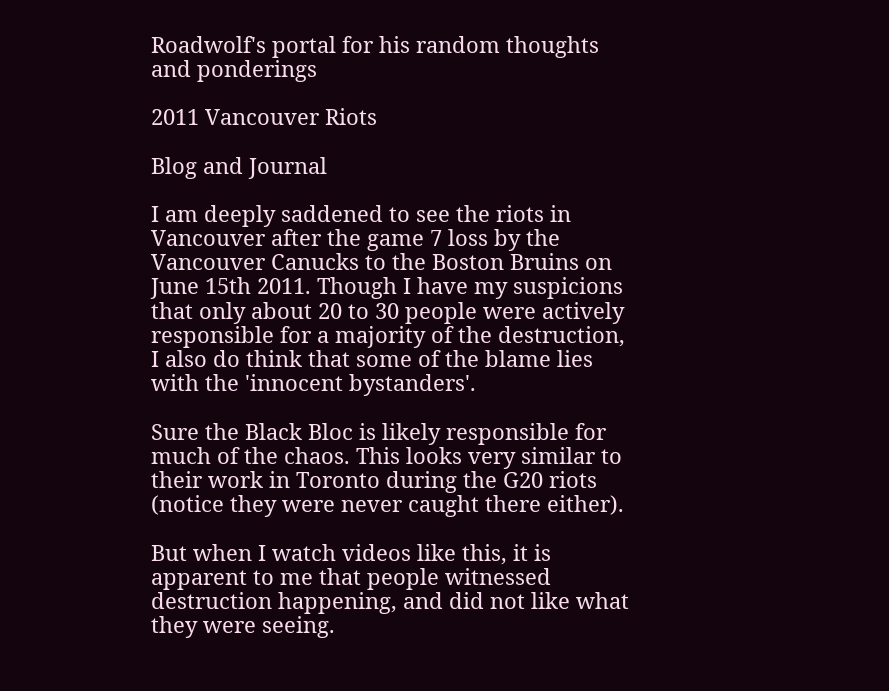Roadwolf's portal for his random thoughts and ponderings

2011 Vancouver Riots

Blog and Journal

I am deeply saddened to see the riots in Vancouver after the game 7 loss by the Vancouver Canucks to the Boston Bruins on June 15th 2011. Though I have my suspicions that only about 20 to 30 people were actively responsible for a majority of the destruction, I also do think that some of the blame lies with the 'innocent bystanders'.

Sure the Black Bloc is likely responsible for much of the chaos. This looks very similar to their work in Toronto during the G20 riots (notice they were never caught there either).

But when I watch videos like this, it is apparent to me that people witnessed destruction happening, and did not like what they were seeing.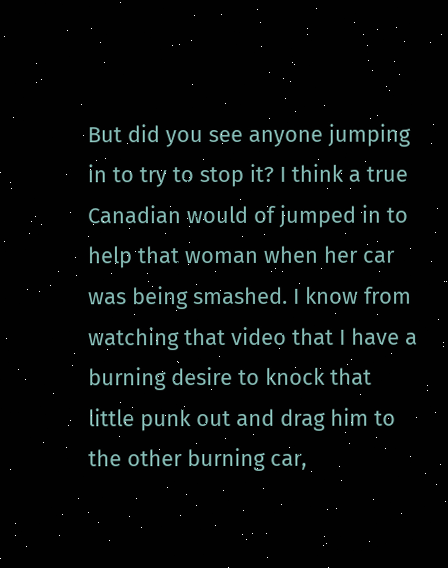But did you see anyone jumping in to try to stop it? I think a true Canadian would of jumped in to help that woman when her car was being smashed. I know from watching that video that I have a burning desire to knock that little punk out and drag him to the other burning car,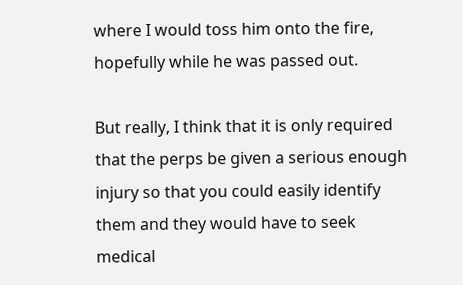where I would toss him onto the fire, hopefully while he was passed out.

But really, I think that it is only required that the perps be given a serious enough injury so that you could easily identify them and they would have to seek medical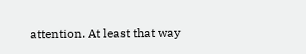attention. At least that way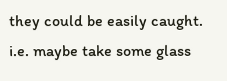they could be easily caught. i.e. maybe take some glass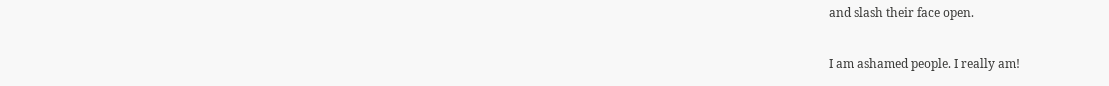and slash their face open.

I am ashamed people. I really am!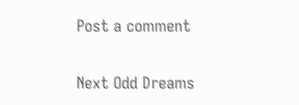Post a comment

Next Odd Dreams